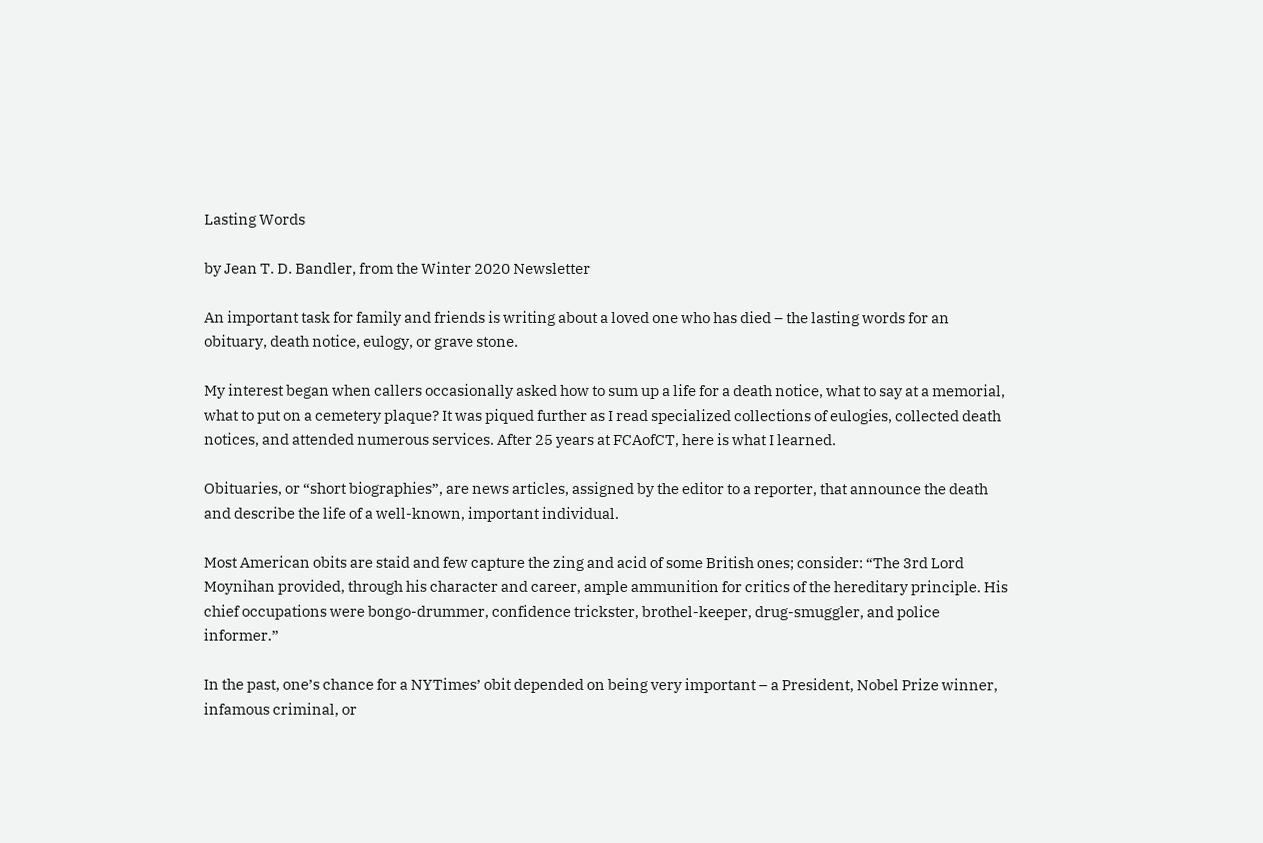Lasting Words

by Jean T. D. Bandler, from the Winter 2020 Newsletter

An important task for family and friends is writing about a loved one who has died – the lasting words for an obituary, death notice, eulogy, or grave stone.

My interest began when callers occasionally asked how to sum up a life for a death notice, what to say at a memorial, what to put on a cemetery plaque? It was piqued further as I read specialized collections of eulogies, collected death notices, and attended numerous services. After 25 years at FCAofCT, here is what I learned.

Obituaries, or “short biographies”, are news articles, assigned by the editor to a reporter, that announce the death and describe the life of a well-known, important individual.

Most American obits are staid and few capture the zing and acid of some British ones; consider: “The 3rd Lord Moynihan provided, through his character and career, ample ammunition for critics of the hereditary principle. His chief occupations were bongo-drummer, confidence trickster, brothel-keeper, drug-smuggler, and police informer.”

In the past, one’s chance for a NYTimes’ obit depended on being very important – a President, Nobel Prize winner, infamous criminal, or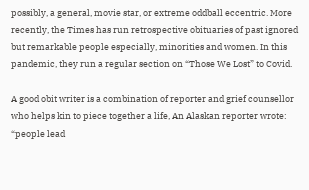possibly, a general, movie star, or extreme oddball eccentric. More recently, the Times has run retrospective obituaries of past ignored but remarkable people especially, minorities and women. In this pandemic, they run a regular section on “Those We Lost” to Covid.

A good obit writer is a combination of reporter and grief counsellor who helps kin to piece together a life, An Alaskan reporter wrote: “people lead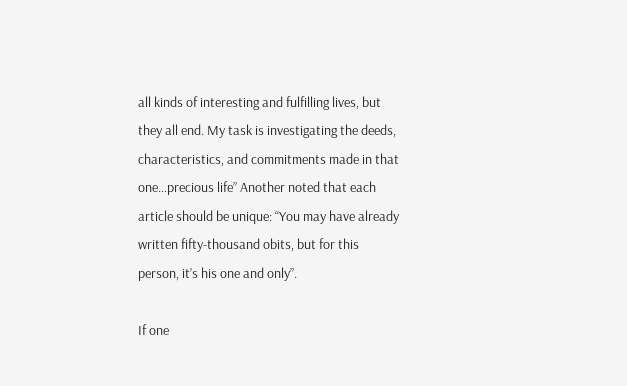all kinds of interesting and fulfilling lives, but they all end. My task is investigating the deeds, characteristics, and commitments made in that one…precious life” Another noted that each article should be unique: “You may have already written fifty-thousand obits, but for this person, it’s his one and only”.

If one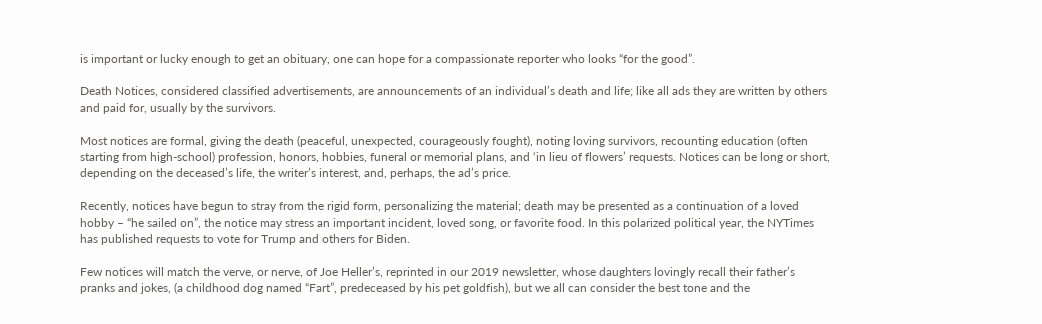is important or lucky enough to get an obituary, one can hope for a compassionate reporter who looks “for the good”.

Death Notices, considered classified advertisements, are announcements of an individual’s death and life; like all ads they are written by others and paid for, usually by the survivors.

Most notices are formal, giving the death (peaceful, unexpected, courageously fought), noting loving survivors, recounting education (often starting from high-school) profession, honors, hobbies, funeral or memorial plans, and ‘in lieu of flowers’ requests. Notices can be long or short, depending on the deceased’s life, the writer’s interest, and, perhaps, the ad’s price.

Recently, notices have begun to stray from the rigid form, personalizing the material; death may be presented as a continuation of a loved hobby – “he sailed on”, the notice may stress an important incident, loved song, or favorite food. In this polarized political year, the NYTimes has published requests to vote for Trump and others for Biden.

Few notices will match the verve, or nerve, of Joe Heller’s, reprinted in our 2019 newsletter, whose daughters lovingly recall their father’s pranks and jokes, (a childhood dog named “Fart”, predeceased by his pet goldfish), but we all can consider the best tone and the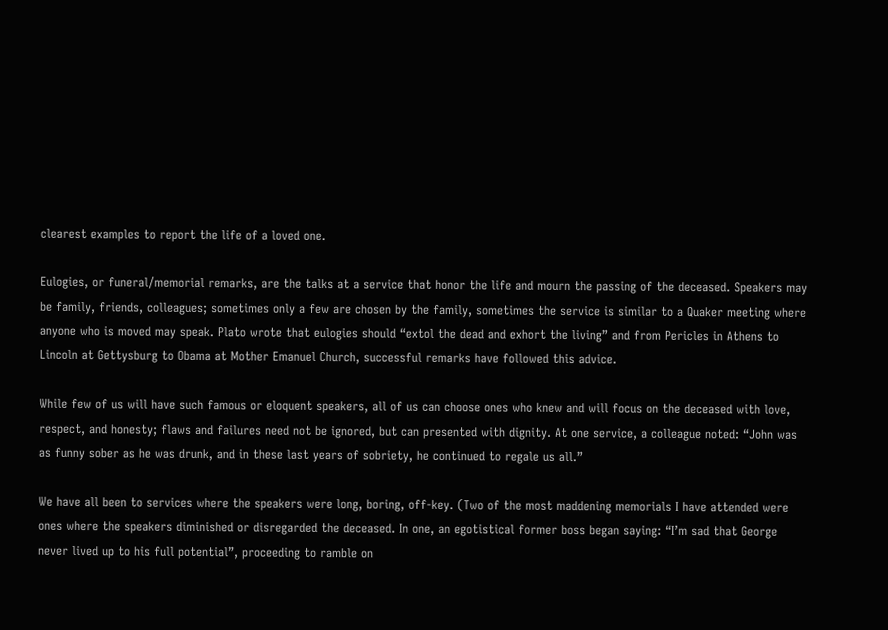clearest examples to report the life of a loved one.

Eulogies, or funeral/memorial remarks, are the talks at a service that honor the life and mourn the passing of the deceased. Speakers may be family, friends, colleagues; sometimes only a few are chosen by the family, sometimes the service is similar to a Quaker meeting where anyone who is moved may speak. Plato wrote that eulogies should “extol the dead and exhort the living” and from Pericles in Athens to Lincoln at Gettysburg to Obama at Mother Emanuel Church, successful remarks have followed this advice.

While few of us will have such famous or eloquent speakers, all of us can choose ones who knew and will focus on the deceased with love, respect, and honesty; flaws and failures need not be ignored, but can presented with dignity. At one service, a colleague noted: “John was as funny sober as he was drunk, and in these last years of sobriety, he continued to regale us all.”

We have all been to services where the speakers were long, boring, off-key. (Two of the most maddening memorials I have attended were ones where the speakers diminished or disregarded the deceased. In one, an egotistical former boss began saying: “I’m sad that George never lived up to his full potential”, proceeding to ramble on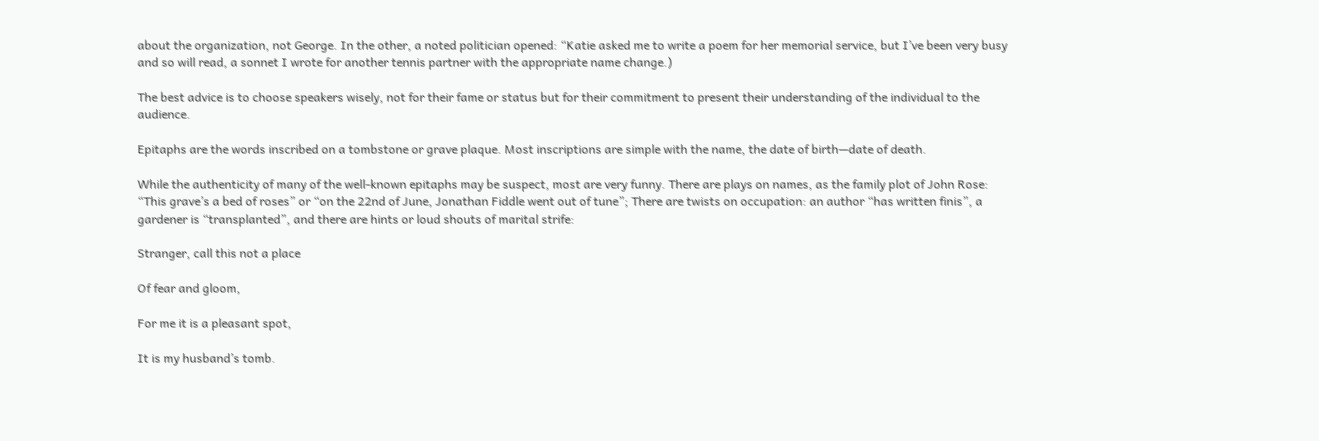about the organization, not George. In the other, a noted politician opened: “Katie asked me to write a poem for her memorial service, but I’ve been very busy and so will read, a sonnet I wrote for another tennis partner with the appropriate name change.)

The best advice is to choose speakers wisely, not for their fame or status but for their commitment to present their understanding of the individual to the audience.

Epitaphs are the words inscribed on a tombstone or grave plaque. Most inscriptions are simple with the name, the date of birth—date of death.

While the authenticity of many of the well-known epitaphs may be suspect, most are very funny. There are plays on names, as the family plot of John Rose: “This grave’s a bed of roses” or “on the 22nd of June, Jonathan Fiddle went out of tune”; There are twists on occupation: an author “has written finis”, a gardener is “transplanted”, and there are hints or loud shouts of marital strife:

Stranger, call this not a place

Of fear and gloom,

For me it is a pleasant spot,

It is my husband’s tomb.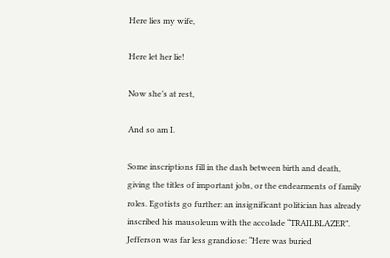Here lies my wife,

Here let her lie!

Now she’s at rest,

And so am I.

Some inscriptions fill in the dash between birth and death, giving the titles of important jobs, or the endearments of family roles. Egotists go further: an insignificant politician has already inscribed his mausoleum with the accolade “TRAILBLAZER”. Jefferson was far less grandiose: “Here was buried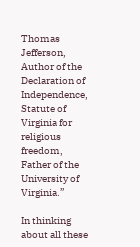Thomas Jefferson, Author of the Declaration of Independence, Statute of Virginia for religious freedom, Father of the University of Virginia.”

In thinking about all these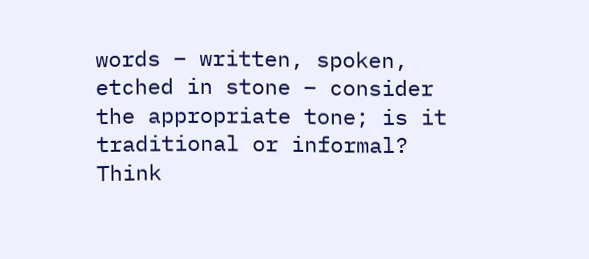words – written, spoken, etched in stone – consider the appropriate tone; is it traditional or informal? Think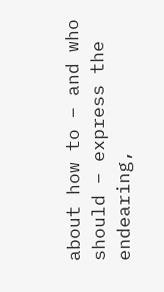about how to – and who should – express the endearing,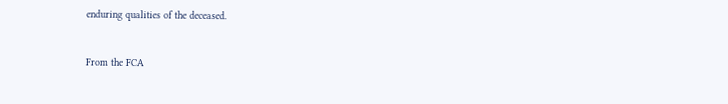enduring qualities of the deceased.


From the FCA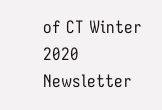of CT Winter 2020 Newsletter